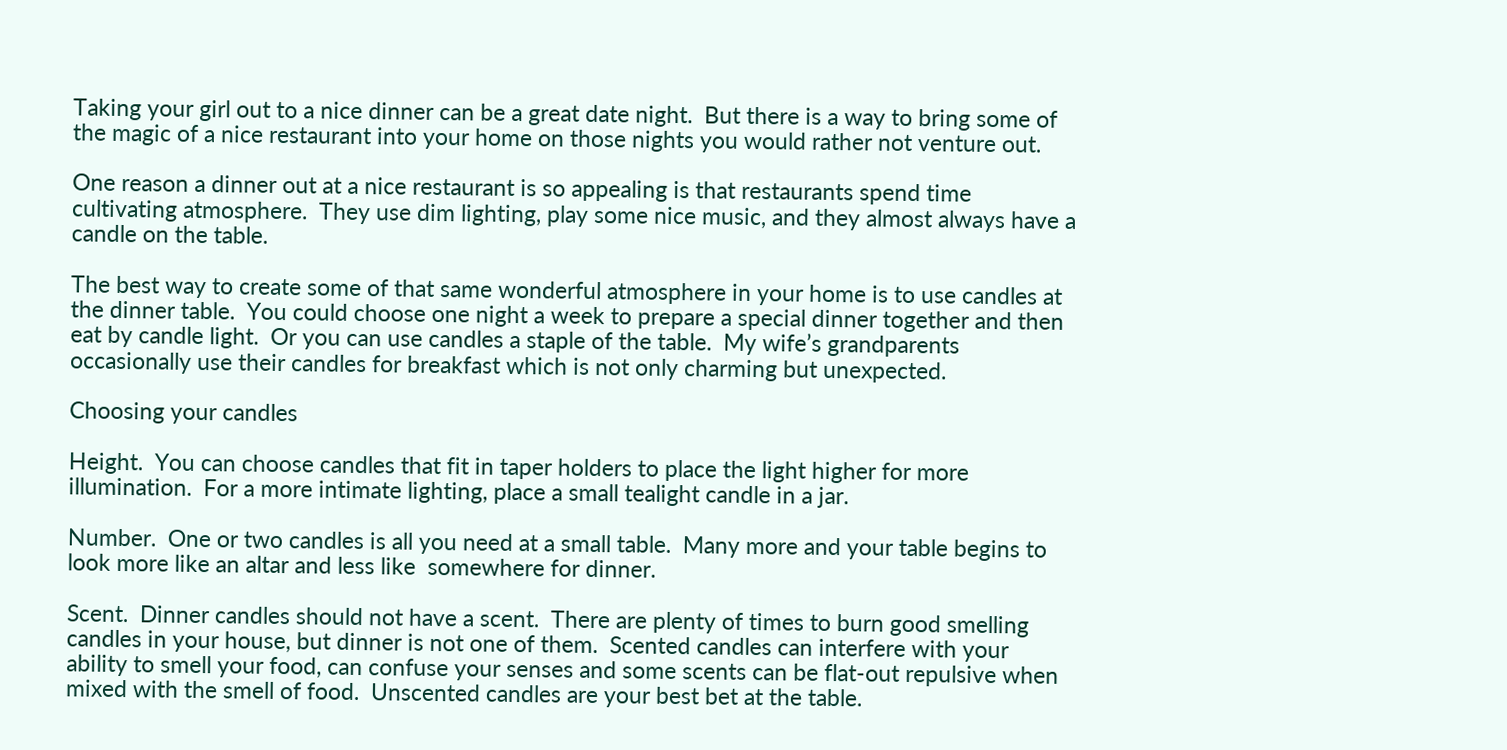Taking your girl out to a nice dinner can be a great date night.  But there is a way to bring some of the magic of a nice restaurant into your home on those nights you would rather not venture out.

One reason a dinner out at a nice restaurant is so appealing is that restaurants spend time cultivating atmosphere.  They use dim lighting, play some nice music, and they almost always have a candle on the table.

The best way to create some of that same wonderful atmosphere in your home is to use candles at the dinner table.  You could choose one night a week to prepare a special dinner together and then eat by candle light.  Or you can use candles a staple of the table.  My wife’s grandparents occasionally use their candles for breakfast which is not only charming but unexpected.

Choosing your candles

Height.  You can choose candles that fit in taper holders to place the light higher for more illumination.  For a more intimate lighting, place a small tealight candle in a jar.

Number.  One or two candles is all you need at a small table.  Many more and your table begins to look more like an altar and less like  somewhere for dinner.

Scent.  Dinner candles should not have a scent.  There are plenty of times to burn good smelling candles in your house, but dinner is not one of them.  Scented candles can interfere with your ability to smell your food, can confuse your senses and some scents can be flat-out repulsive when mixed with the smell of food.  Unscented candles are your best bet at the table.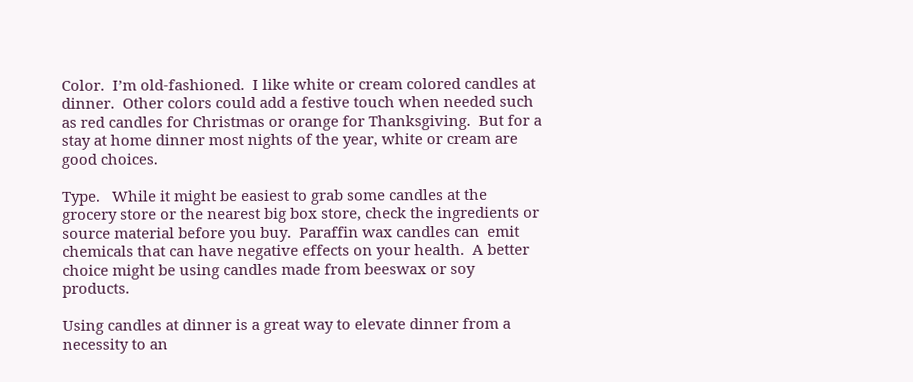Color.  I’m old-fashioned.  I like white or cream colored candles at dinner.  Other colors could add a festive touch when needed such as red candles for Christmas or orange for Thanksgiving.  But for a stay at home dinner most nights of the year, white or cream are good choices.

Type.   While it might be easiest to grab some candles at the grocery store or the nearest big box store, check the ingredients or source material before you buy.  Paraffin wax candles can  emit chemicals that can have negative effects on your health.  A better choice might be using candles made from beeswax or soy products.

Using candles at dinner is a great way to elevate dinner from a necessity to an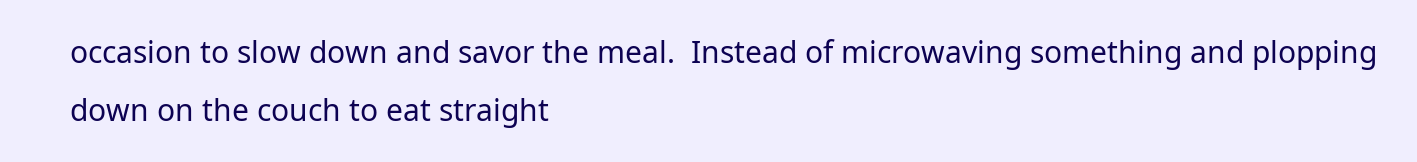occasion to slow down and savor the meal.  Instead of microwaving something and plopping down on the couch to eat straight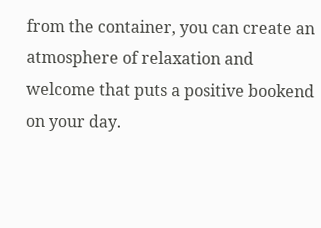from the container, you can create an atmosphere of relaxation and welcome that puts a positive bookend on your day.